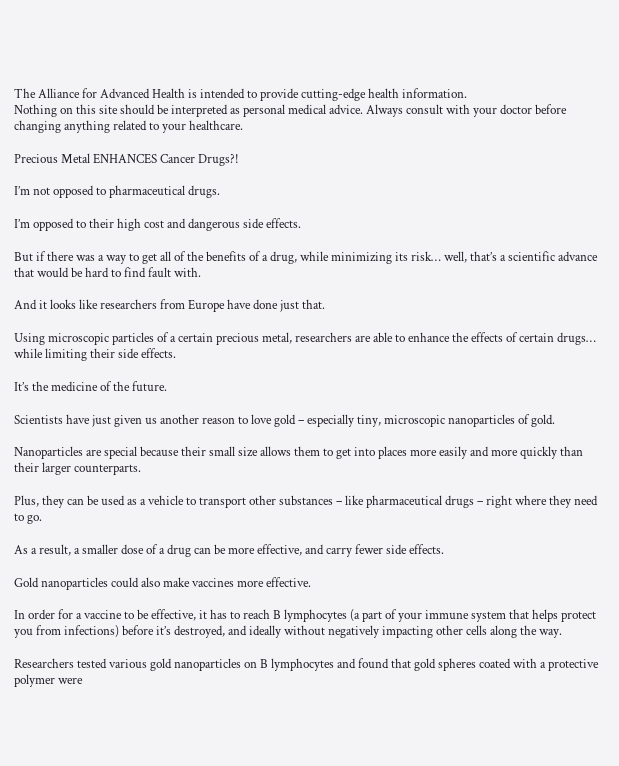The Alliance for Advanced Health is intended to provide cutting-edge health information.
Nothing on this site should be interpreted as personal medical advice. Always consult with your doctor before changing anything related to your healthcare.

Precious Metal ENHANCES Cancer Drugs?!

I’m not opposed to pharmaceutical drugs.

I’m opposed to their high cost and dangerous side effects.

But if there was a way to get all of the benefits of a drug, while minimizing its risk… well, that’s a scientific advance that would be hard to find fault with.

And it looks like researchers from Europe have done just that.

Using microscopic particles of a certain precious metal, researchers are able to enhance the effects of certain drugs… while limiting their side effects.

It’s the medicine of the future.

Scientists have just given us another reason to love gold – especially tiny, microscopic nanoparticles of gold.

Nanoparticles are special because their small size allows them to get into places more easily and more quickly than their larger counterparts.

Plus, they can be used as a vehicle to transport other substances – like pharmaceutical drugs – right where they need to go.

As a result, a smaller dose of a drug can be more effective, and carry fewer side effects.

Gold nanoparticles could also make vaccines more effective.

In order for a vaccine to be effective, it has to reach B lymphocytes (a part of your immune system that helps protect you from infections) before it’s destroyed, and ideally without negatively impacting other cells along the way.

Researchers tested various gold nanoparticles on B lymphocytes and found that gold spheres coated with a protective polymer were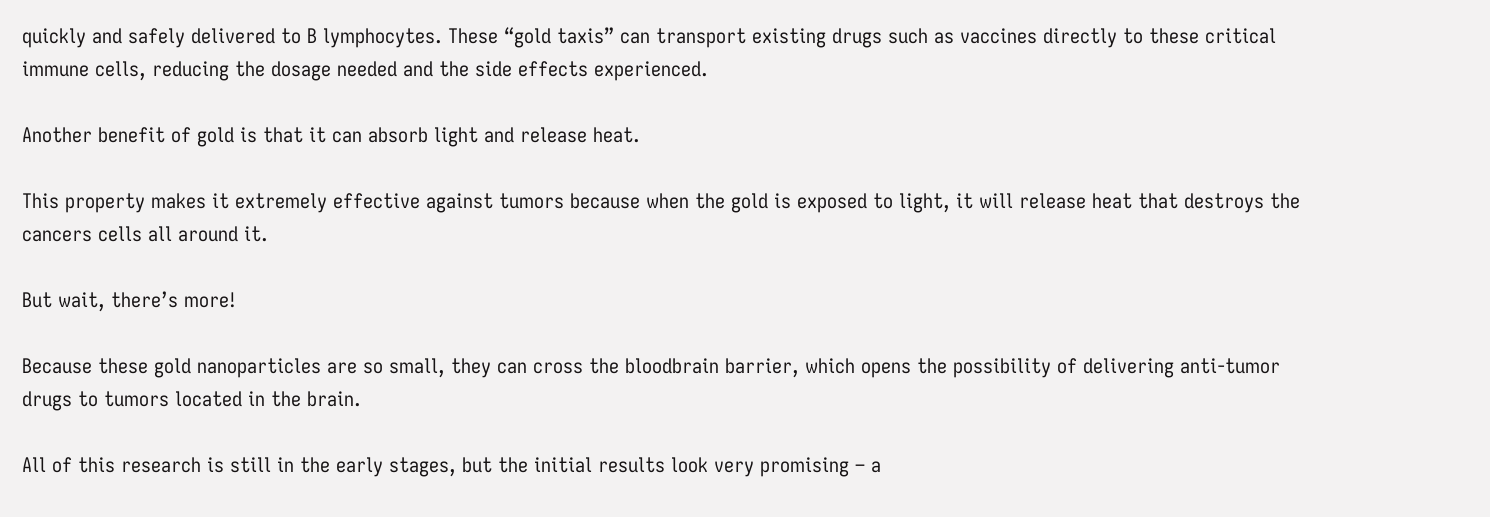quickly and safely delivered to B lymphocytes. These “gold taxis” can transport existing drugs such as vaccines directly to these critical immune cells, reducing the dosage needed and the side effects experienced.

Another benefit of gold is that it can absorb light and release heat.

This property makes it extremely effective against tumors because when the gold is exposed to light, it will release heat that destroys the cancers cells all around it.

But wait, there’s more!

Because these gold nanoparticles are so small, they can cross the bloodbrain barrier, which opens the possibility of delivering anti-tumor drugs to tumors located in the brain.

All of this research is still in the early stages, but the initial results look very promising – a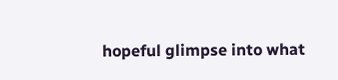hopeful glimpse into what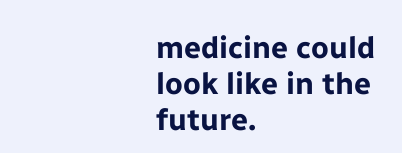medicine could look like in the future.